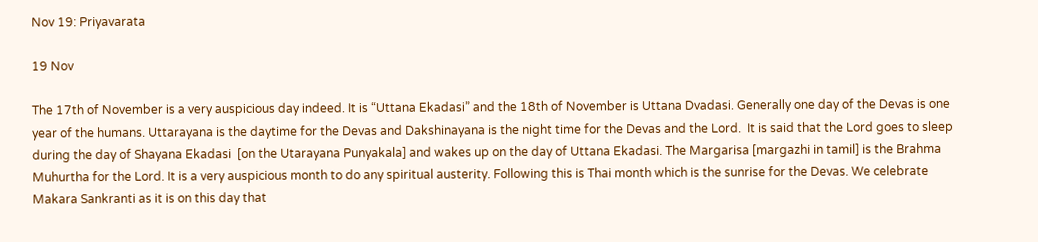Nov 19: Priyavarata

19 Nov

The 17th of November is a very auspicious day indeed. It is “Uttana Ekadasi” and the 18th of November is Uttana Dvadasi. Generally one day of the Devas is one year of the humans. Uttarayana is the daytime for the Devas and Dakshinayana is the night time for the Devas and the Lord.  It is said that the Lord goes to sleep during the day of Shayana Ekadasi  [on the Utarayana Punyakala] and wakes up on the day of Uttana Ekadasi. The Margarisa [margazhi in tamil] is the Brahma Muhurtha for the Lord. It is a very auspicious month to do any spiritual austerity. Following this is Thai month which is the sunrise for the Devas. We celebrate Makara Sankranti as it is on this day that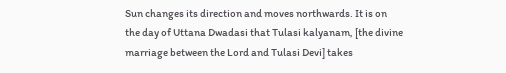Sun changes its direction and moves northwards. It is on the day of Uttana Dwadasi that Tulasi kalyanam, [the divine marriage between the Lord and Tulasi Devi] takes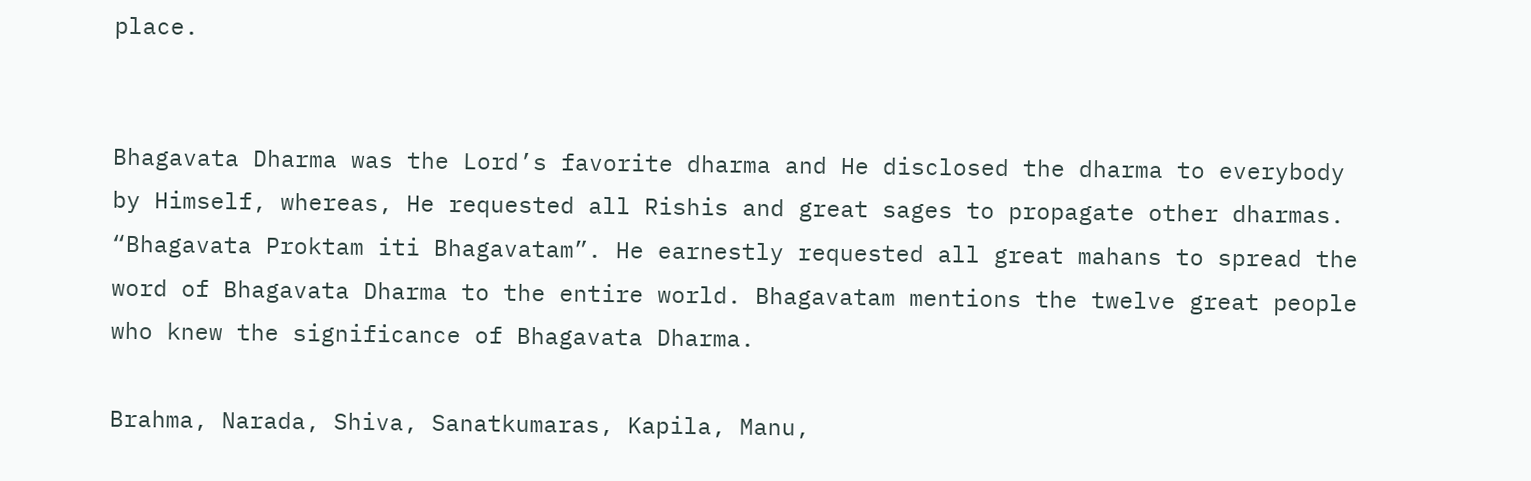place.


Bhagavata Dharma was the Lord’s favorite dharma and He disclosed the dharma to everybody by Himself, whereas, He requested all Rishis and great sages to propagate other dharmas.  “Bhagavata Proktam iti Bhagavatam”. He earnestly requested all great mahans to spread the word of Bhagavata Dharma to the entire world. Bhagavatam mentions the twelve great people who knew the significance of Bhagavata Dharma.

Brahma, Narada, Shiva, Sanatkumaras, Kapila, Manu,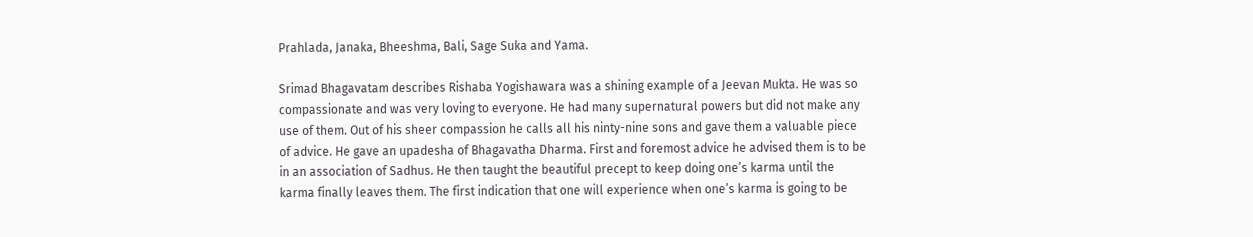Prahlada, Janaka, Bheeshma, Bali, Sage Suka and Yama.

Srimad Bhagavatam describes Rishaba Yogishawara was a shining example of a Jeevan Mukta. He was so compassionate and was very loving to everyone. He had many supernatural powers but did not make any use of them. Out of his sheer compassion he calls all his ninty-nine sons and gave them a valuable piece of advice. He gave an upadesha of Bhagavatha Dharma. First and foremost advice he advised them is to be in an association of Sadhus. He then taught the beautiful precept to keep doing one’s karma until the karma finally leaves them. The first indication that one will experience when one’s karma is going to be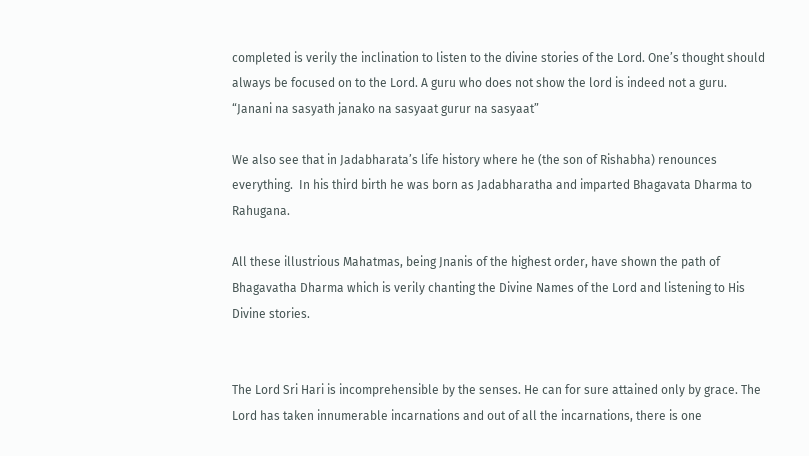completed is verily the inclination to listen to the divine stories of the Lord. One’s thought should always be focused on to the Lord. A guru who does not show the lord is indeed not a guru. “Janani na sasyath janako na sasyaat gurur na sasyaat”

We also see that in Jadabharata’s life history where he (the son of Rishabha) renounces everything.  In his third birth he was born as Jadabharatha and imparted Bhagavata Dharma to Rahugana.

All these illustrious Mahatmas, being Jnanis of the highest order, have shown the path of Bhagavatha Dharma which is verily chanting the Divine Names of the Lord and listening to His Divine stories.


The Lord Sri Hari is incomprehensible by the senses. He can for sure attained only by grace. The Lord has taken innumerable incarnations and out of all the incarnations, there is one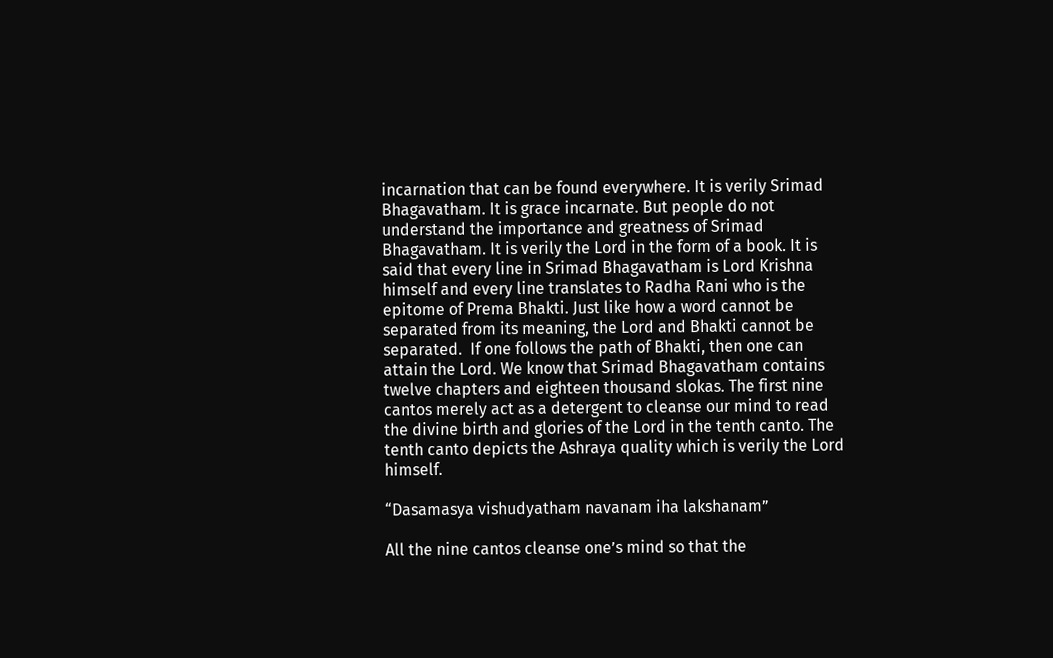incarnation that can be found everywhere. It is verily Srimad Bhagavatham. It is grace incarnate. But people do not understand the importance and greatness of Srimad Bhagavatham. It is verily the Lord in the form of a book. It is said that every line in Srimad Bhagavatham is Lord Krishna himself and every line translates to Radha Rani who is the epitome of Prema Bhakti. Just like how a word cannot be separated from its meaning, the Lord and Bhakti cannot be separated.  If one follows the path of Bhakti, then one can attain the Lord. We know that Srimad Bhagavatham contains twelve chapters and eighteen thousand slokas. The first nine cantos merely act as a detergent to cleanse our mind to read the divine birth and glories of the Lord in the tenth canto. The tenth canto depicts the Ashraya quality which is verily the Lord himself.

“Dasamasya vishudyatham navanam iha lakshanam”

All the nine cantos cleanse one’s mind so that the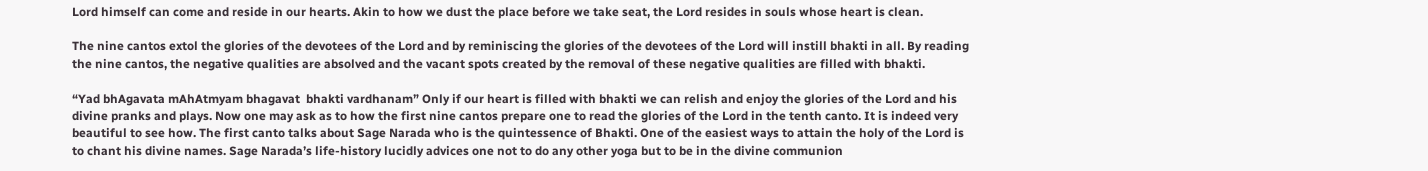Lord himself can come and reside in our hearts. Akin to how we dust the place before we take seat, the Lord resides in souls whose heart is clean.

The nine cantos extol the glories of the devotees of the Lord and by reminiscing the glories of the devotees of the Lord will instill bhakti in all. By reading the nine cantos, the negative qualities are absolved and the vacant spots created by the removal of these negative qualities are filled with bhakti.

“Yad bhAgavata mAhAtmyam bhagavat  bhakti vardhanam” Only if our heart is filled with bhakti we can relish and enjoy the glories of the Lord and his divine pranks and plays. Now one may ask as to how the first nine cantos prepare one to read the glories of the Lord in the tenth canto. It is indeed very beautiful to see how. The first canto talks about Sage Narada who is the quintessence of Bhakti. One of the easiest ways to attain the holy of the Lord is to chant his divine names. Sage Narada’s life-history lucidly advices one not to do any other yoga but to be in the divine communion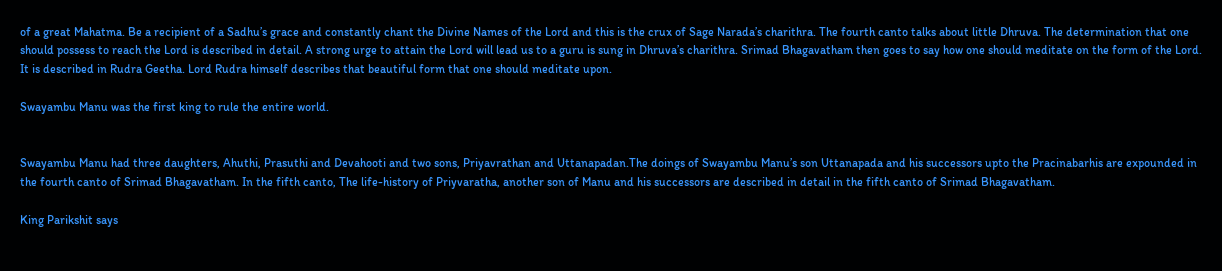of a great Mahatma. Be a recipient of a Sadhu’s grace and constantly chant the Divine Names of the Lord and this is the crux of Sage Narada’s charithra. The fourth canto talks about little Dhruva. The determination that one should possess to reach the Lord is described in detail. A strong urge to attain the Lord will lead us to a guru is sung in Dhruva’s charithra. Srimad Bhagavatham then goes to say how one should meditate on the form of the Lord. It is described in Rudra Geetha. Lord Rudra himself describes that beautiful form that one should meditate upon.

Swayambu Manu was the first king to rule the entire world.


Swayambu Manu had three daughters, Ahuthi, Prasuthi and Devahooti and two sons, Priyavrathan and Uttanapadan.The doings of Swayambu Manu’s son Uttanapada and his successors upto the Pracinabarhis are expounded in the fourth canto of Srimad Bhagavatham. In the fifth canto, The life-history of Priyvaratha, another son of Manu and his successors are described in detail in the fifth canto of Srimad Bhagavatham.

King Parikshit says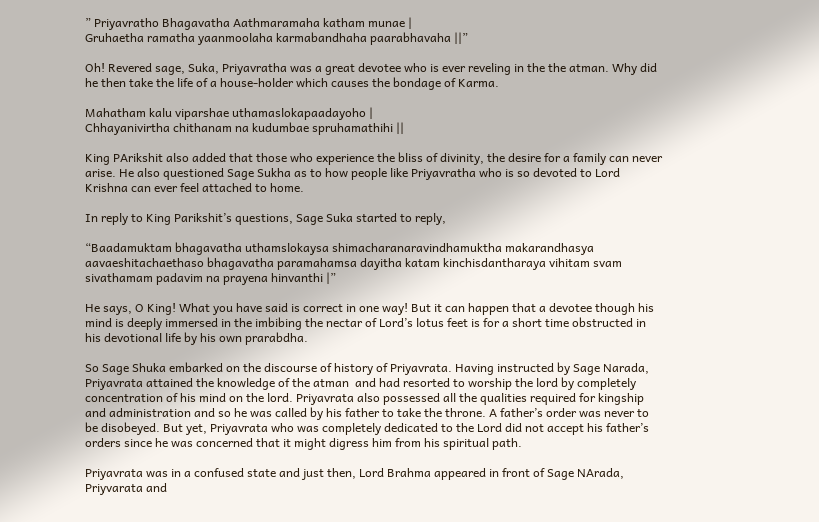” Priyavratho Bhagavatha Aathmaramaha katham munae |
Gruhaetha ramatha yaanmoolaha karmabandhaha paarabhavaha ||”

Oh! Revered sage, Suka, Priyavratha was a great devotee who is ever reveling in the the atman. Why did he then take the life of a house-holder which causes the bondage of Karma.

Mahatham kalu viparshae uthamaslokapaadayoho |
Chhayanivirtha chithanam na kudumbae spruhamathihi ||

King PArikshit also added that those who experience the bliss of divinity, the desire for a family can never arise. He also questioned Sage Sukha as to how people like Priyavratha who is so devoted to Lord Krishna can ever feel attached to home.

In reply to King Parikshit’s questions, Sage Suka started to reply,

“Baadamuktam bhagavatha uthamslokaysa shimacharanaravindhamuktha makarandhasya aavaeshitachaethaso bhagavatha paramahamsa dayitha katam kinchisdantharaya vihitam svam sivathamam padavim na prayena hinvanthi |”

He says, O King! What you have said is correct in one way! But it can happen that a devotee though his mind is deeply immersed in the imbibing the nectar of Lord’s lotus feet is for a short time obstructed in his devotional life by his own prarabdha.

So Sage Shuka embarked on the discourse of history of Priyavrata. Having instructed by Sage Narada, Priyavrata attained the knowledge of the atman  and had resorted to worship the lord by completely concentration of his mind on the lord. Priyavrata also possessed all the qualities required for kingship and administration and so he was called by his father to take the throne. A father’s order was never to be disobeyed. But yet, Priyavrata who was completely dedicated to the Lord did not accept his father’s orders since he was concerned that it might digress him from his spiritual path.

Priyavrata was in a confused state and just then, Lord Brahma appeared in front of Sage NArada, Priyvarata and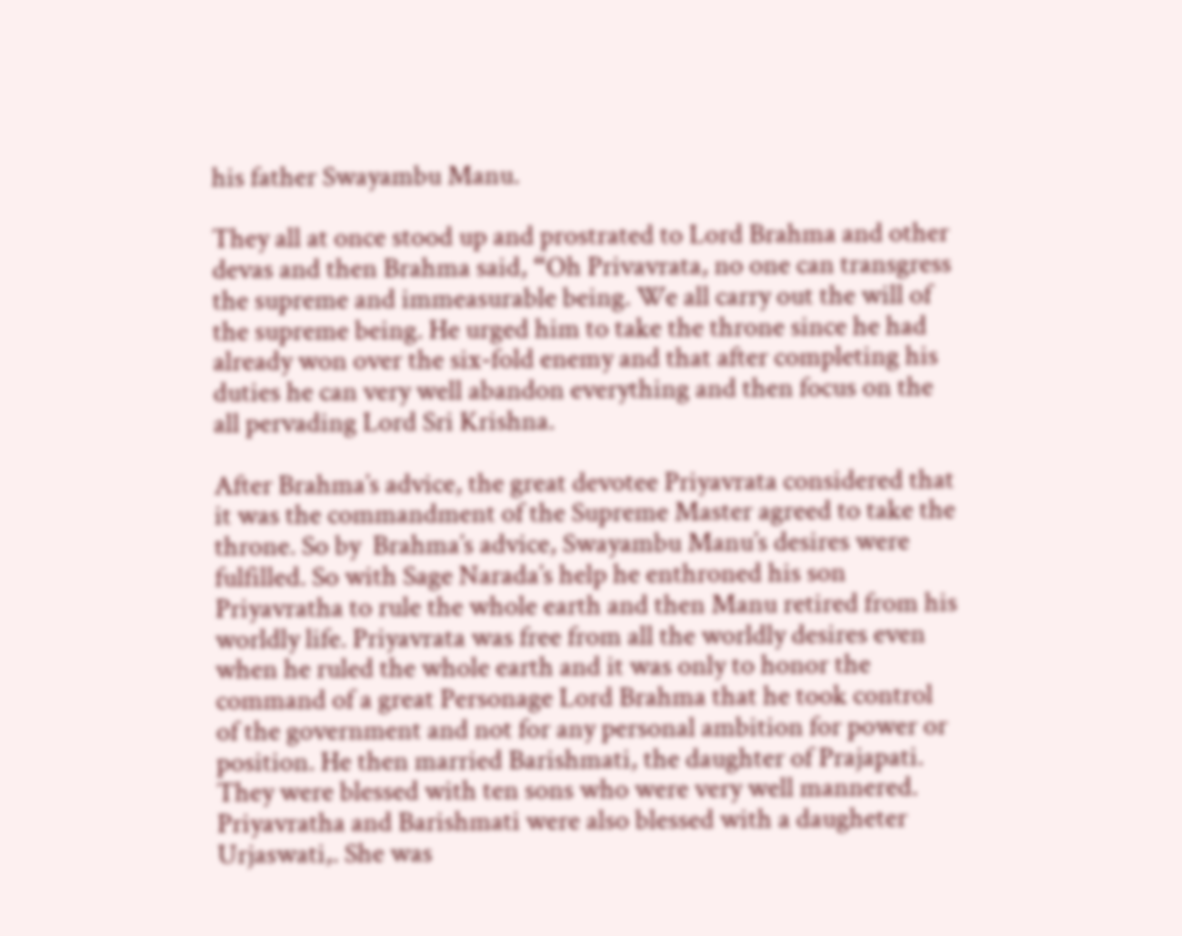his father Swayambu Manu.

They all at once stood up and prostrated to Lord Brahma and other devas and then Brahma said, “Oh Privavrata, no one can transgress the supreme and immeasurable being. We all carry out the will of the supreme being. He urged him to take the throne since he had already won over the six-fold enemy and that after completing his duties he can very well abandon everything and then focus on the all pervading Lord Sri Krishna.

After Brahma’s advice, the great devotee Priyavrata considered that it was the commandment of the Supreme Master agreed to take the throne. So by  Brahma’s advice, Swayambu Manu’s desires were fulfilled. So with Sage Narada’s help he enthroned his son Priyavratha to rule the whole earth and then Manu retired from his worldly life. Priyavrata was free from all the worldly desires even when he ruled the whole earth and it was only to honor the command of a great Personage Lord Brahma that he took control of the government and not for any personal ambition for power or position. He then married Barishmati, the daughter of Prajapati. They were blessed with ten sons who were very well mannered. Priyavratha and Barishmati were also blessed with a daugheter Urjaswati,. She was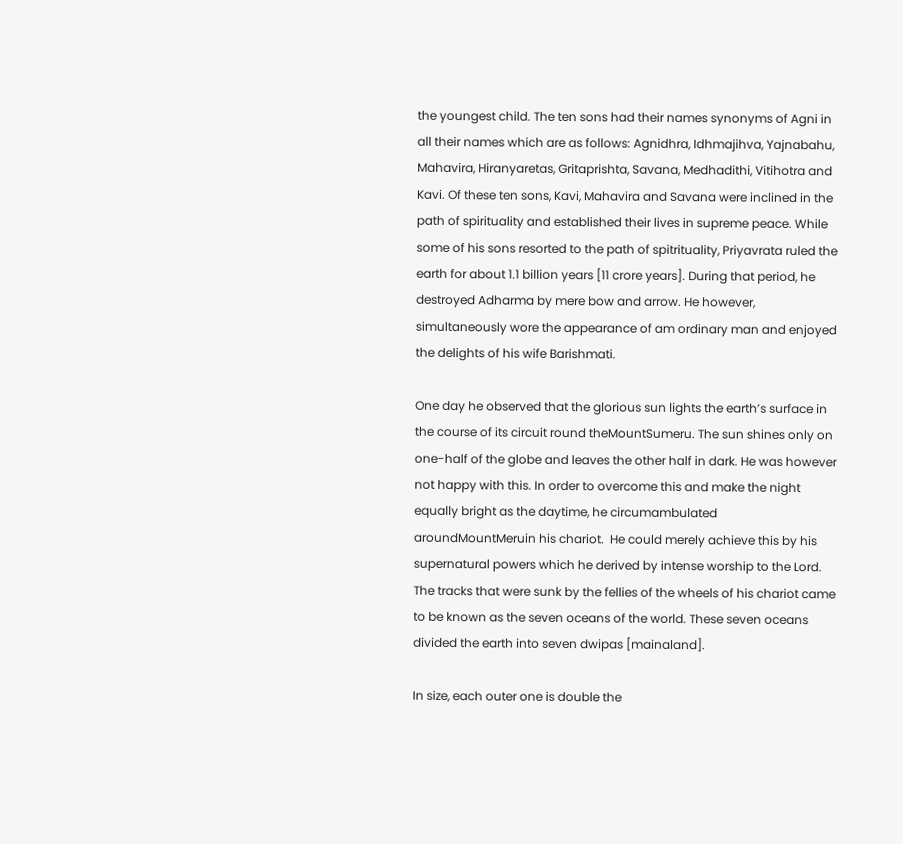the youngest child. The ten sons had their names synonyms of Agni in all their names which are as follows: Agnidhra, Idhmajihva, Yajnabahu, Mahavira, Hiranyaretas, Gritaprishta, Savana, Medhadithi, Vitihotra and Kavi. Of these ten sons, Kavi, Mahavira and Savana were inclined in the path of spirituality and established their lives in supreme peace. While some of his sons resorted to the path of spitrituality, Priyavrata ruled the earth for about 1.1 billion years [11 crore years]. During that period, he destroyed Adharma by mere bow and arrow. He however, simultaneously wore the appearance of am ordinary man and enjoyed the delights of his wife Barishmati.

One day he observed that the glorious sun lights the earth’s surface in the course of its circuit round theMountSumeru. The sun shines only on one-half of the globe and leaves the other half in dark. He was however not happy with this. In order to overcome this and make the night equally bright as the daytime, he circumambulated aroundMountMeruin his chariot.  He could merely achieve this by his supernatural powers which he derived by intense worship to the Lord. The tracks that were sunk by the fellies of the wheels of his chariot came to be known as the seven oceans of the world. These seven oceans divided the earth into seven dwipas [mainaland].

In size, each outer one is double the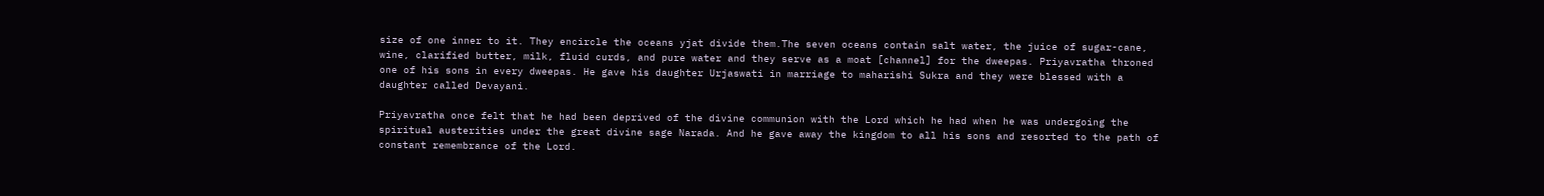size of one inner to it. They encircle the oceans yjat divide them.The seven oceans contain salt water, the juice of sugar-cane, wine, clarified butter, milk, fluid curds, and pure water and they serve as a moat [channel] for the dweepas. Priyavratha throned  one of his sons in every dweepas. He gave his daughter Urjaswati in marriage to maharishi Sukra and they were blessed with a daughter called Devayani.

Priyavratha once felt that he had been deprived of the divine communion with the Lord which he had when he was undergoing the spiritual austerities under the great divine sage Narada. And he gave away the kingdom to all his sons and resorted to the path of constant remembrance of the Lord.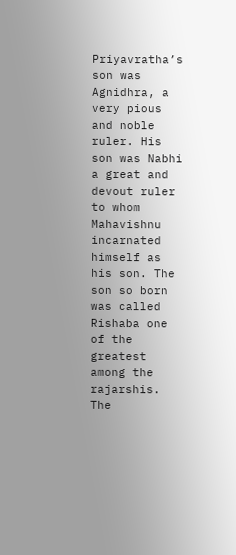Priyavratha’s son was Agnidhra, a very pious and noble ruler. His son was Nabhi a great and devout ruler to whom Mahavishnu  incarnated himself as his son. The son so born was called Rishaba one of the greatest among the rajarshis. The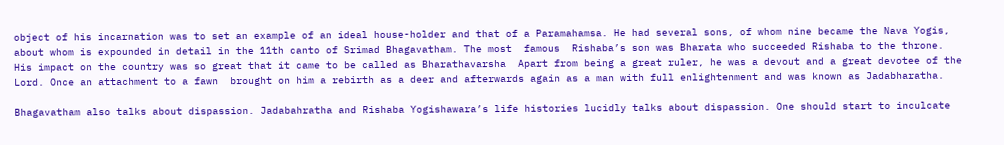object of his incarnation was to set an example of an ideal house-holder and that of a Paramahamsa. He had several sons, of whom nine became the Nava Yogis, about whom is expounded in detail in the 11th canto of Srimad Bhagavatham. The most  famous  Rishaba’s son was Bharata who succeeded Rishaba to the throne.  His impact on the country was so great that it came to be called as Bharathavarsha  Apart from being a great ruler, he was a devout and a great devotee of the Lord. Once an attachment to a fawn  brought on him a rebirth as a deer and afterwards again as a man with full enlightenment and was known as Jadabharatha.

Bhagavatham also talks about dispassion. Jadabahratha and Rishaba Yogishawara’s life histories lucidly talks about dispassion. One should start to inculcate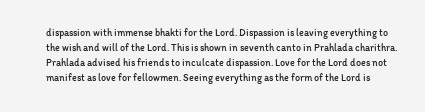dispassion with immense bhakti for the Lord. Dispassion is leaving everything to the wish and will of the Lord. This is shown in seventh canto in Prahlada charithra. Prahlada advised his friends to inculcate dispassion. Love for the Lord does not manifest as love for fellowmen. Seeing everything as the form of the Lord is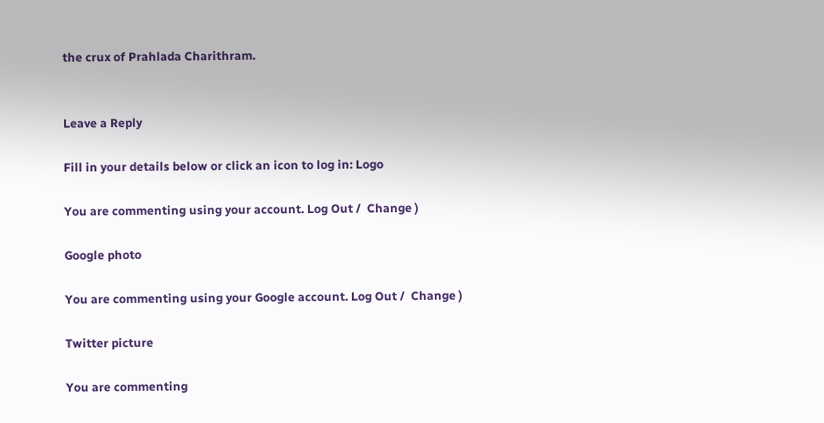the crux of Prahlada Charithram.


Leave a Reply

Fill in your details below or click an icon to log in: Logo

You are commenting using your account. Log Out /  Change )

Google photo

You are commenting using your Google account. Log Out /  Change )

Twitter picture

You are commenting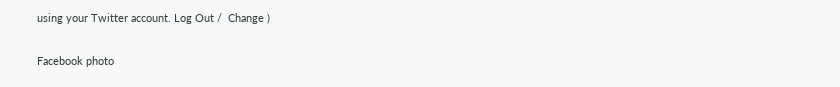using your Twitter account. Log Out /  Change )

Facebook photo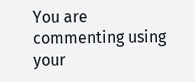You are commenting using your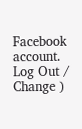Facebook account. Log Out /  Change )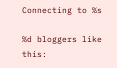Connecting to %s

%d bloggers like this: